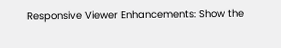Responsive Viewer Enhancements: Show the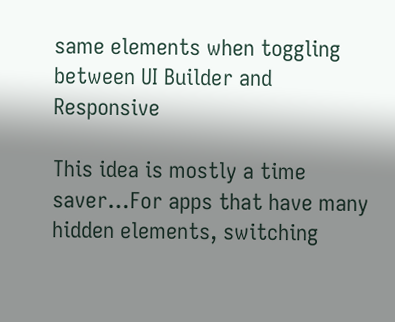same elements when toggling between UI Builder and Responsive

This idea is mostly a time saver…For apps that have many hidden elements, switching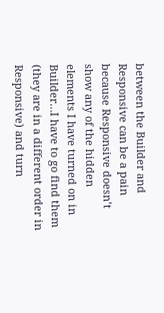between the Builder and Responsive can be a pain because Responsive doesn’t show any of the hidden elements I have turned on in Builder…I have to go find them (they are in a different order in Responsive) and turn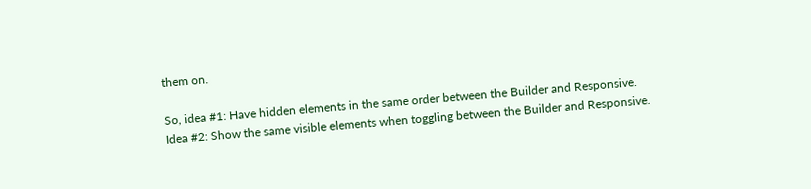them on.

So, idea #1: Have hidden elements in the same order between the Builder and Responsive.
Idea #2: Show the same visible elements when toggling between the Builder and Responsive.